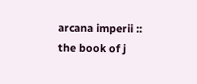arcana imperii :: the book of j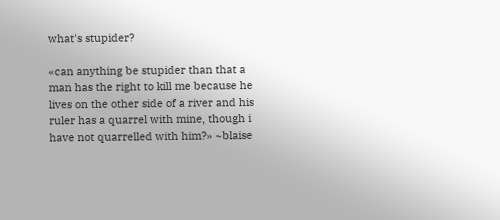what's stupider?

«can anything be stupider than that a man has the right to kill me because he lives on the other side of a river and his ruler has a quarrel with mine, though i have not quarrelled with him?» ~blaise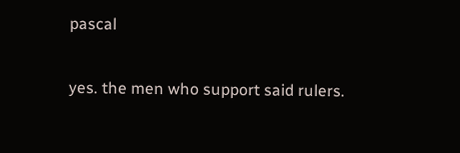pascal

yes. the men who support said rulers.